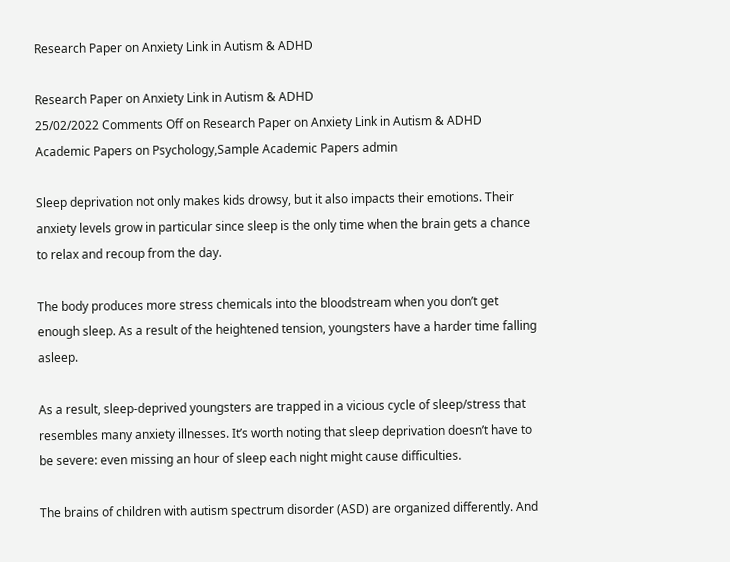Research Paper on Anxiety Link in Autism & ADHD

Research Paper on Anxiety Link in Autism & ADHD
25/02/2022 Comments Off on Research Paper on Anxiety Link in Autism & ADHD Academic Papers on Psychology,Sample Academic Papers admin

Sleep deprivation not only makes kids drowsy, but it also impacts their emotions. Their anxiety levels grow in particular since sleep is the only time when the brain gets a chance to relax and recoup from the day.

The body produces more stress chemicals into the bloodstream when you don’t get enough sleep. As a result of the heightened tension, youngsters have a harder time falling asleep.

As a result, sleep-deprived youngsters are trapped in a vicious cycle of sleep/stress that resembles many anxiety illnesses. It’s worth noting that sleep deprivation doesn’t have to be severe: even missing an hour of sleep each night might cause difficulties.

The brains of children with autism spectrum disorder (ASD) are organized differently. And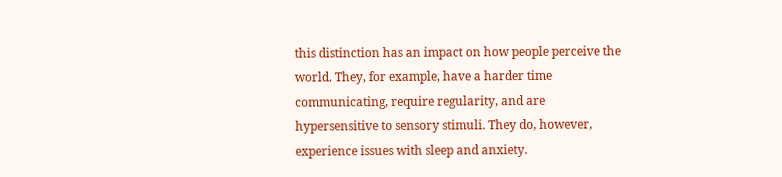this distinction has an impact on how people perceive the world. They, for example, have a harder time communicating, require regularity, and are hypersensitive to sensory stimuli. They do, however, experience issues with sleep and anxiety.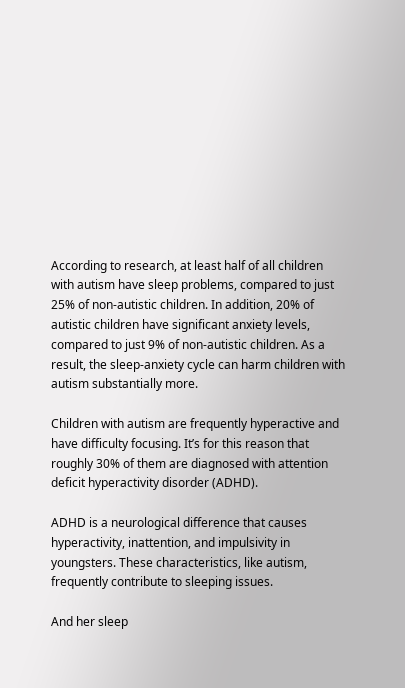According to research, at least half of all children with autism have sleep problems, compared to just 25% of non-autistic children. In addition, 20% of autistic children have significant anxiety levels, compared to just 9% of non-autistic children. As a result, the sleep-anxiety cycle can harm children with autism substantially more.

Children with autism are frequently hyperactive and have difficulty focusing. It’s for this reason that roughly 30% of them are diagnosed with attention deficit hyperactivity disorder (ADHD).

ADHD is a neurological difference that causes hyperactivity, inattention, and impulsivity in youngsters. These characteristics, like autism, frequently contribute to sleeping issues.

And her sleep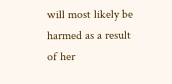will most likely be harmed as a result of her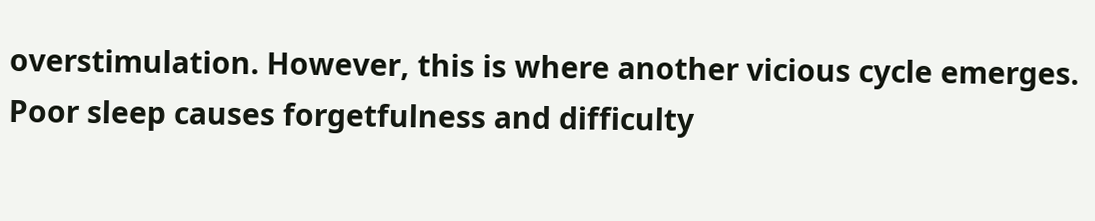overstimulation. However, this is where another vicious cycle emerges. Poor sleep causes forgetfulness and difficulty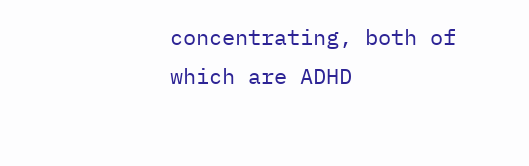concentrating, both of which are ADHD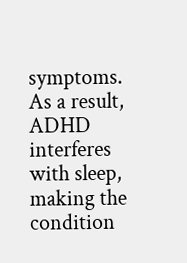symptoms. As a result, ADHD interferes with sleep, making the condition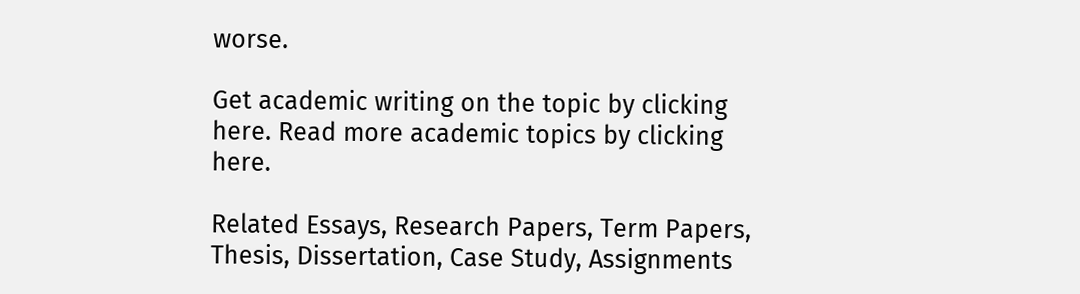worse.

Get academic writing on the topic by clicking here. Read more academic topics by clicking here.

Related Essays, Research Papers, Term Papers, Thesis, Dissertation, Case Study, Assignments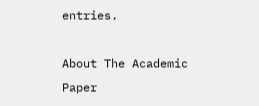entries.

About The Academic Paper